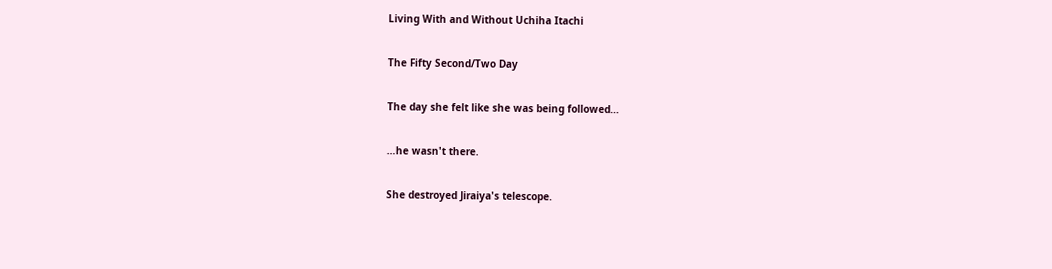Living With and Without Uchiha Itachi

The Fifty Second/Two Day

The day she felt like she was being followed…

…he wasn't there.

She destroyed Jiraiya's telescope.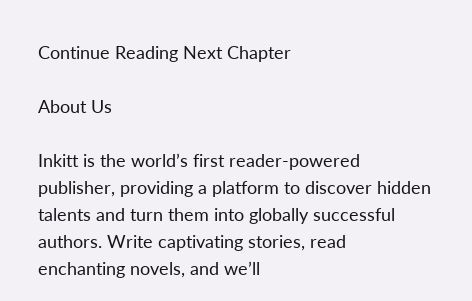Continue Reading Next Chapter

About Us

Inkitt is the world’s first reader-powered publisher, providing a platform to discover hidden talents and turn them into globally successful authors. Write captivating stories, read enchanting novels, and we’ll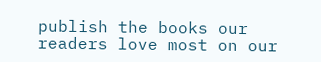publish the books our readers love most on our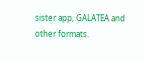sister app, GALATEA and other formats.